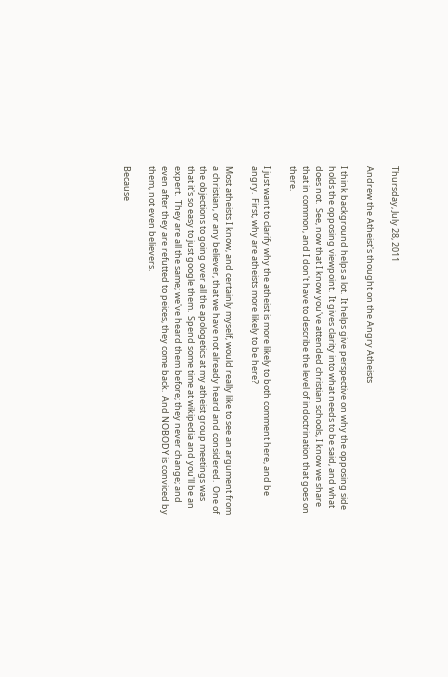Thursday, July 28, 2011

Andrew the Atheist's thought on the Angry Atheists

I think background helps a lot.  It helps give perspective on why the opposing side holds the opposing viewpoint.  It gives clarity into what needs to be said, and what does not.  See, now that I know you've attended christian schools, I know we share that in common, and I don't have to describe the level of indoctrination that goes on there.

I just want to clarify why the atheist is more likely to both comment here, and be angry.  First, why are atheists more likely to be here?

Most atheists I know, and certainly myself, would really like to see an argument from a christian, or any believer, that we have not already heard and considered.  One of the objections to going over all the apologetics at my atheist group meetings was that it's so easy to just google them.  Spend some time at wikipedia and you'll be an expert.  They are all the same; we've heard them before; they never change; and even after they are refutted to peices, they come back.  And NOBODY is conviced by them, not even believers.

Because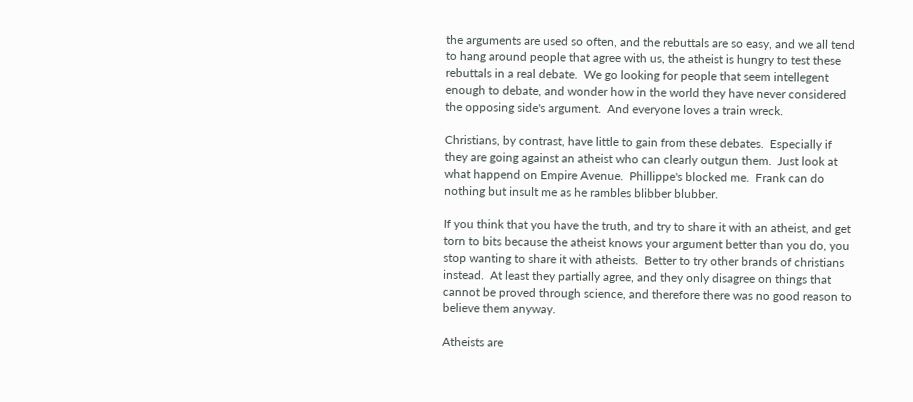the arguments are used so often, and the rebuttals are so easy, and we all tend to hang around people that agree with us, the atheist is hungry to test these rebuttals in a real debate.  We go looking for people that seem intellegent enough to debate, and wonder how in the world they have never considered the opposing side's argument.  And everyone loves a train wreck.

Christians, by contrast, have little to gain from these debates.  Especially if they are going against an atheist who can clearly outgun them.  Just look at what happend on Empire Avenue.  Phillippe's blocked me.  Frank can do nothing but insult me as he rambles blibber blubber.

If you think that you have the truth, and try to share it with an atheist, and get torn to bits because the atheist knows your argument better than you do, you stop wanting to share it with atheists.  Better to try other brands of christians instead.  At least they partially agree, and they only disagree on things that cannot be proved through science, and therefore there was no good reason to believe them anyway.

Atheists are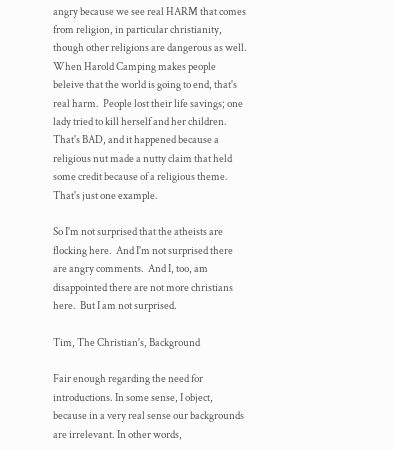angry because we see real HARM that comes from religion, in particular christianity, though other religions are dangerous as well.  When Harold Camping makes people beleive that the world is going to end, that's real harm.  People lost their life savings; one lady tried to kill herself and her children.  That's BAD, and it happened because a religious nut made a nutty claim that held some credit because of a religious theme.  That's just one example.

So I'm not surprised that the atheists are flocking here.  And I'm not surprised there are angry comments.  And I, too, am disappointed there are not more christians here.  But I am not surprised.

Tim, The Christian's, Background

Fair enough regarding the need for introductions. In some sense, I object, because in a very real sense our backgrounds are irrelevant. In other words,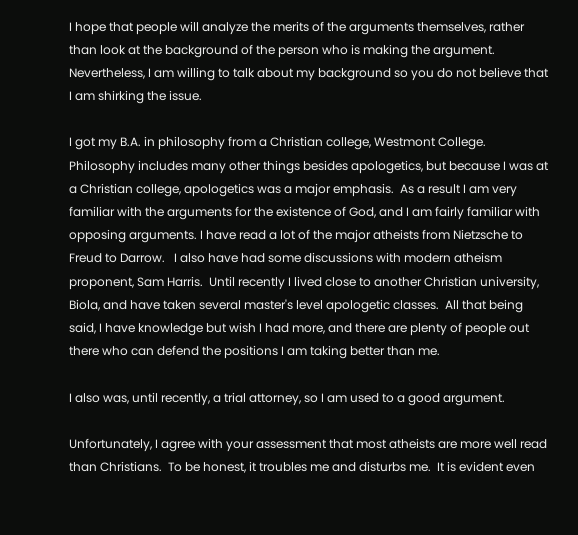I hope that people will analyze the merits of the arguments themselves, rather than look at the background of the person who is making the argument. Nevertheless, I am willing to talk about my background so you do not believe that I am shirking the issue.

I got my B.A. in philosophy from a Christian college, Westmont College.  Philosophy includes many other things besides apologetics, but because I was at a Christian college, apologetics was a major emphasis.  As a result I am very familiar with the arguments for the existence of God, and I am fairly familiar with opposing arguments. I have read a lot of the major atheists from Nietzsche to Freud to Darrow.   I also have had some discussions with modern atheism proponent, Sam Harris.  Until recently I lived close to another Christian university, Biola, and have taken several master's level apologetic classes.  All that being said, I have knowledge but wish I had more, and there are plenty of people out there who can defend the positions I am taking better than me.

I also was, until recently, a trial attorney, so I am used to a good argument.

Unfortunately, I agree with your assessment that most atheists are more well read than Christians.  To be honest, it troubles me and disturbs me.  It is evident even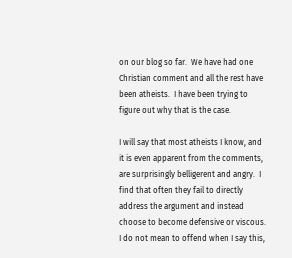on our blog so far.  We have had one Christian comment and all the rest have been atheists.  I have been trying to figure out why that is the case.

I will say that most atheists I know, and it is even apparent from the comments, are surprisingly belligerent and angry.  I find that often they fail to directly address the argument and instead choose to become defensive or viscous.  I do not mean to offend when I say this,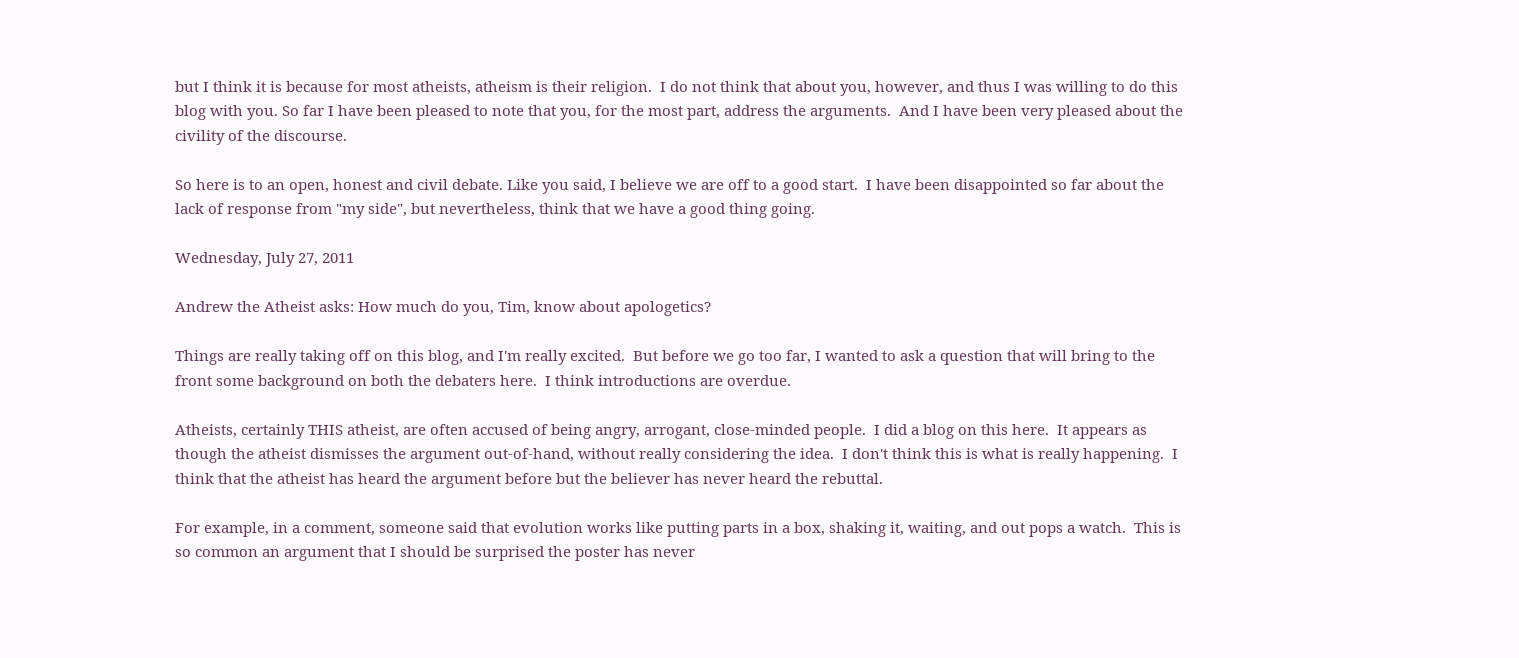but I think it is because for most atheists, atheism is their religion.  I do not think that about you, however, and thus I was willing to do this blog with you. So far I have been pleased to note that you, for the most part, address the arguments.  And I have been very pleased about the civility of the discourse.

So here is to an open, honest and civil debate. Like you said, I believe we are off to a good start.  I have been disappointed so far about the lack of response from "my side", but nevertheless, think that we have a good thing going.

Wednesday, July 27, 2011

Andrew the Atheist asks: How much do you, Tim, know about apologetics?

Things are really taking off on this blog, and I'm really excited.  But before we go too far, I wanted to ask a question that will bring to the front some background on both the debaters here.  I think introductions are overdue.

Atheists, certainly THIS atheist, are often accused of being angry, arrogant, close-minded people.  I did a blog on this here.  It appears as though the atheist dismisses the argument out-of-hand, without really considering the idea.  I don't think this is what is really happening.  I think that the atheist has heard the argument before but the believer has never heard the rebuttal.

For example, in a comment, someone said that evolution works like putting parts in a box, shaking it, waiting, and out pops a watch.  This is so common an argument that I should be surprised the poster has never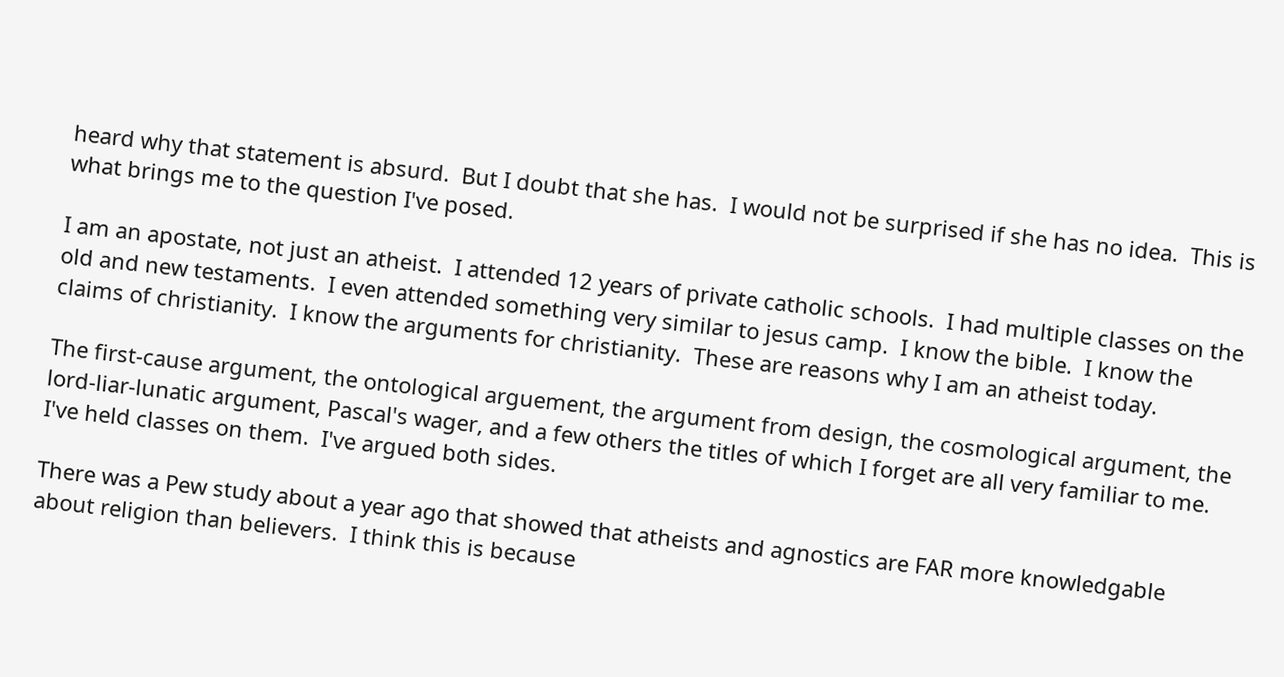heard why that statement is absurd.  But I doubt that she has.  I would not be surprised if she has no idea.  This is what brings me to the question I've posed.

I am an apostate, not just an atheist.  I attended 12 years of private catholic schools.  I had multiple classes on the old and new testaments.  I even attended something very similar to jesus camp.  I know the bible.  I know the claims of christianity.  I know the arguments for christianity.  These are reasons why I am an atheist today.

The first-cause argument, the ontological arguement, the argument from design, the cosmological argument, the lord-liar-lunatic argument, Pascal's wager, and a few others the titles of which I forget are all very familiar to me.  I've held classes on them.  I've argued both sides.

There was a Pew study about a year ago that showed that atheists and agnostics are FAR more knowledgable about religion than believers.  I think this is because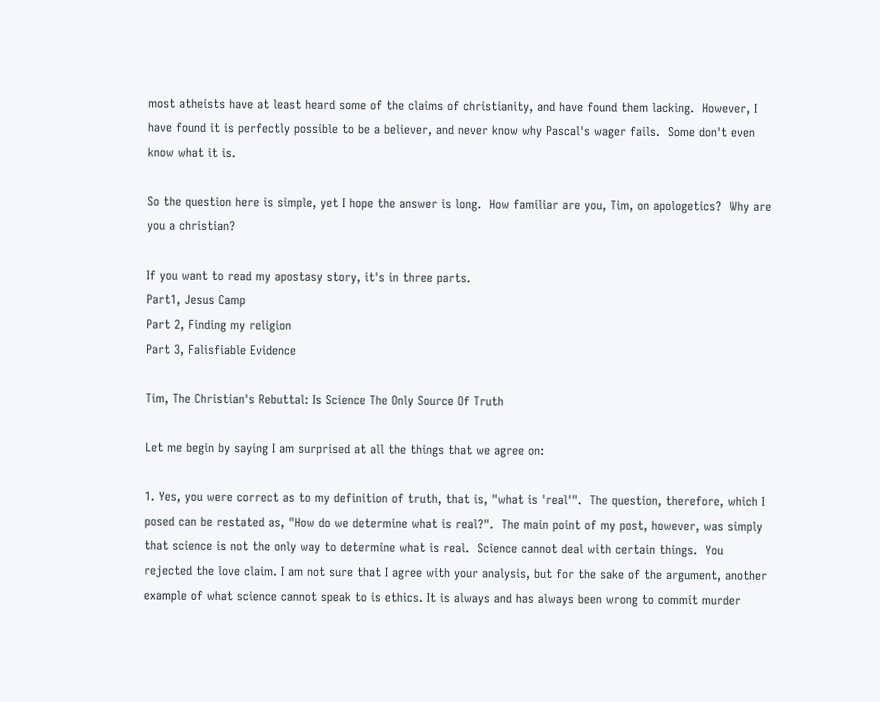most atheists have at least heard some of the claims of christianity, and have found them lacking.  However, I have found it is perfectly possible to be a believer, and never know why Pascal's wager fails.  Some don't even know what it is.

So the question here is simple, yet I hope the answer is long.  How familiar are you, Tim, on apologetics?  Why are you a christian?

If you want to read my apostasy story, it's in three parts.
Part1, Jesus Camp
Part 2, Finding my religion
Part 3, Falisfiable Evidence

Tim, The Christian's Rebuttal: Is Science The Only Source Of Truth

Let me begin by saying I am surprised at all the things that we agree on:

1. Yes, you were correct as to my definition of truth, that is, "what is 'real'".  The question, therefore, which I posed can be restated as, "How do we determine what is real?".  The main point of my post, however, was simply that science is not the only way to determine what is real.  Science cannot deal with certain things.  You rejected the love claim. I am not sure that I agree with your analysis, but for the sake of the argument, another example of what science cannot speak to is ethics. It is always and has always been wrong to commit murder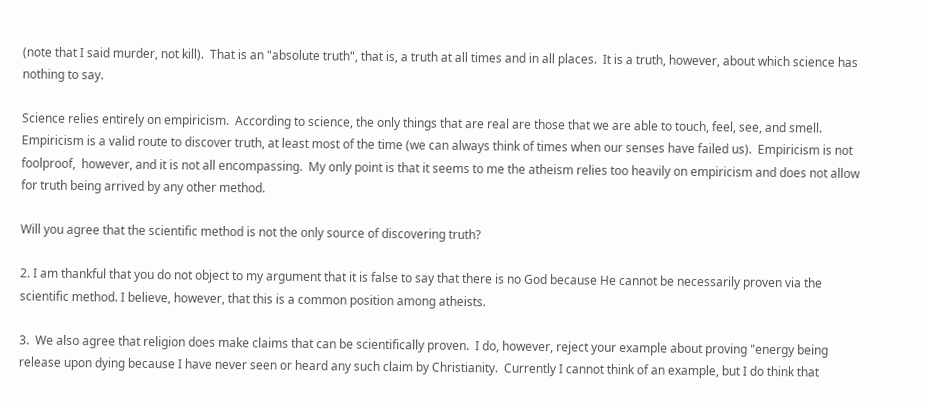(note that I said murder, not kill).  That is an "absolute truth", that is, a truth at all times and in all places.  It is a truth, however, about which science has nothing to say.

Science relies entirely on empiricism.  According to science, the only things that are real are those that we are able to touch, feel, see, and smell.  Empiricism is a valid route to discover truth, at least most of the time (we can always think of times when our senses have failed us).  Empiricism is not foolproof,  however, and it is not all encompassing.  My only point is that it seems to me the atheism relies too heavily on empiricism and does not allow for truth being arrived by any other method.

Will you agree that the scientific method is not the only source of discovering truth?

2. I am thankful that you do not object to my argument that it is false to say that there is no God because He cannot be necessarily proven via the scientific method. I believe, however, that this is a common position among atheists.

3.  We also agree that religion does make claims that can be scientifically proven.  I do, however, reject your example about proving "energy being release upon dying because I have never seen or heard any such claim by Christianity.  Currently I cannot think of an example, but I do think that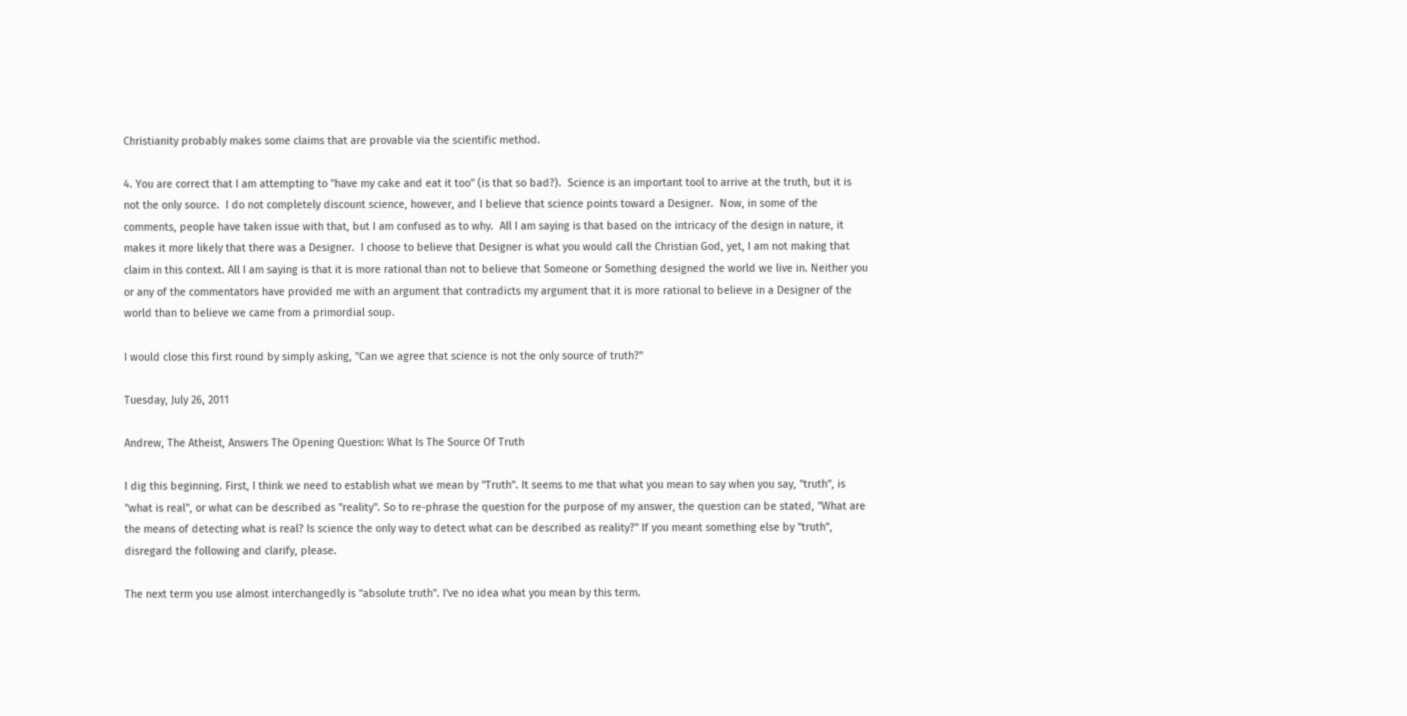Christianity probably makes some claims that are provable via the scientific method.

4. You are correct that I am attempting to "have my cake and eat it too" (is that so bad?).  Science is an important tool to arrive at the truth, but it is not the only source.  I do not completely discount science, however, and I believe that science points toward a Designer.  Now, in some of the comments, people have taken issue with that, but I am confused as to why.  All I am saying is that based on the intricacy of the design in nature, it makes it more likely that there was a Designer.  I choose to believe that Designer is what you would call the Christian God, yet, I am not making that claim in this context. All I am saying is that it is more rational than not to believe that Someone or Something designed the world we live in. Neither you or any of the commentators have provided me with an argument that contradicts my argument that it is more rational to believe in a Designer of the world than to believe we came from a primordial soup.

I would close this first round by simply asking, "Can we agree that science is not the only source of truth?"

Tuesday, July 26, 2011

Andrew, The Atheist, Answers The Opening Question: What Is The Source Of Truth

I dig this beginning. First, I think we need to establish what we mean by "Truth". It seems to me that what you mean to say when you say, "truth", is "what is real", or what can be described as "reality". So to re-phrase the question for the purpose of my answer, the question can be stated, "What are the means of detecting what is real? Is science the only way to detect what can be described as reality?" If you meant something else by "truth", disregard the following and clarify, please.

The next term you use almost interchangedly is "absolute truth". I've no idea what you mean by this term.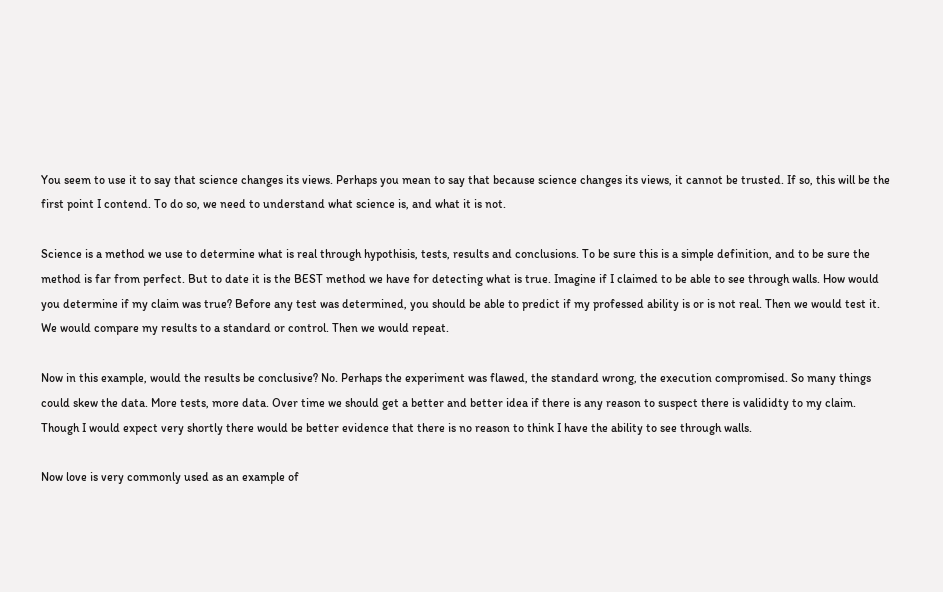You seem to use it to say that science changes its views. Perhaps you mean to say that because science changes its views, it cannot be trusted. If so, this will be the first point I contend. To do so, we need to understand what science is, and what it is not.

Science is a method we use to determine what is real through hypothisis, tests, results and conclusions. To be sure this is a simple definition, and to be sure the method is far from perfect. But to date it is the BEST method we have for detecting what is true. Imagine if I claimed to be able to see through walls. How would you determine if my claim was true? Before any test was determined, you should be able to predict if my professed ability is or is not real. Then we would test it. We would compare my results to a standard or control. Then we would repeat.

Now in this example, would the results be conclusive? No. Perhaps the experiment was flawed, the standard wrong, the execution compromised. So many things could skew the data. More tests, more data. Over time we should get a better and better idea if there is any reason to suspect there is valididty to my claim. Though I would expect very shortly there would be better evidence that there is no reason to think I have the ability to see through walls.

Now love is very commonly used as an example of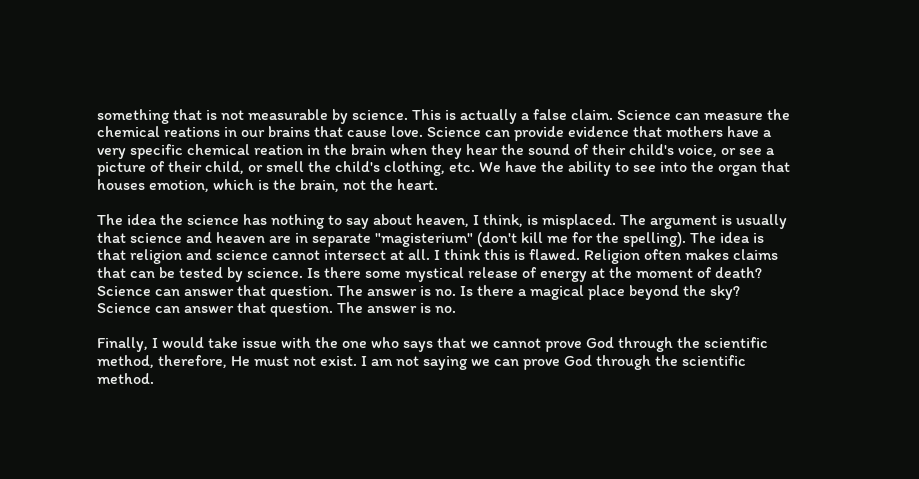something that is not measurable by science. This is actually a false claim. Science can measure the chemical reations in our brains that cause love. Science can provide evidence that mothers have a very specific chemical reation in the brain when they hear the sound of their child's voice, or see a picture of their child, or smell the child's clothing, etc. We have the ability to see into the organ that houses emotion, which is the brain, not the heart.

The idea the science has nothing to say about heaven, I think, is misplaced. The argument is usually that science and heaven are in separate "magisterium" (don't kill me for the spelling). The idea is that religion and science cannot intersect at all. I think this is flawed. Religion often makes claims that can be tested by science. Is there some mystical release of energy at the moment of death? Science can answer that question. The answer is no. Is there a magical place beyond the sky? Science can answer that question. The answer is no.

Finally, I would take issue with the one who says that we cannot prove God through the scientific method, therefore, He must not exist. I am not saying we can prove God through the scientific method.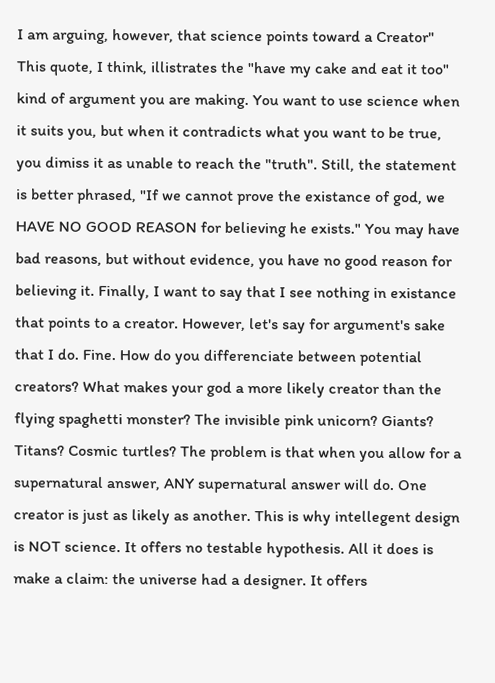I am arguing, however, that science points toward a Creator" This quote, I think, illistrates the "have my cake and eat it too" kind of argument you are making. You want to use science when it suits you, but when it contradicts what you want to be true, you dimiss it as unable to reach the "truth". Still, the statement is better phrased, "If we cannot prove the existance of god, we HAVE NO GOOD REASON for believing he exists." You may have bad reasons, but without evidence, you have no good reason for believing it. Finally, I want to say that I see nothing in existance that points to a creator. However, let's say for argument's sake that I do. Fine. How do you differenciate between potential creators? What makes your god a more likely creator than the flying spaghetti monster? The invisible pink unicorn? Giants? Titans? Cosmic turtles? The problem is that when you allow for a supernatural answer, ANY supernatural answer will do. One creator is just as likely as another. This is why intellegent design is NOT science. It offers no testable hypothesis. All it does is make a claim: the universe had a designer. It offers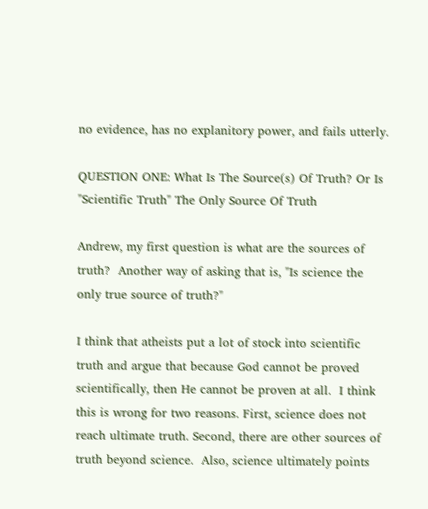no evidence, has no explanitory power, and fails utterly.

QUESTION ONE: What Is The Source(s) Of Truth? Or Is "Scientific Truth" The Only Source Of Truth

Andrew, my first question is what are the sources of truth?  Another way of asking that is, "Is science the only true source of truth?"

I think that atheists put a lot of stock into scientific truth and argue that because God cannot be proved scientifically, then He cannot be proven at all.  I think this is wrong for two reasons. First, science does not reach ultimate truth. Second, there are other sources of truth beyond science.  Also, science ultimately points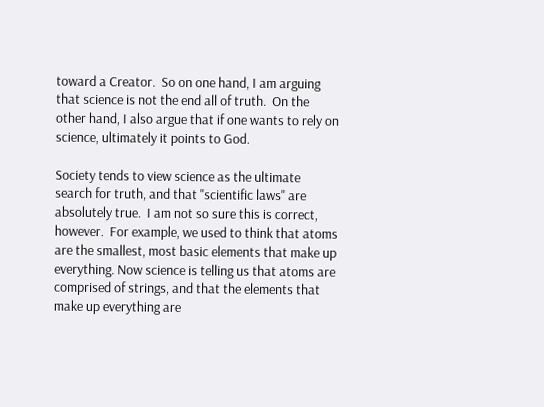toward a Creator.  So on one hand, I am arguing that science is not the end all of truth.  On the other hand, I also argue that if one wants to rely on science, ultimately it points to God.

Society tends to view science as the ultimate search for truth, and that "scientific laws" are absolutely true.  I am not so sure this is correct, however.  For example, we used to think that atoms are the smallest, most basic elements that make up everything. Now science is telling us that atoms are comprised of strings, and that the elements that make up everything are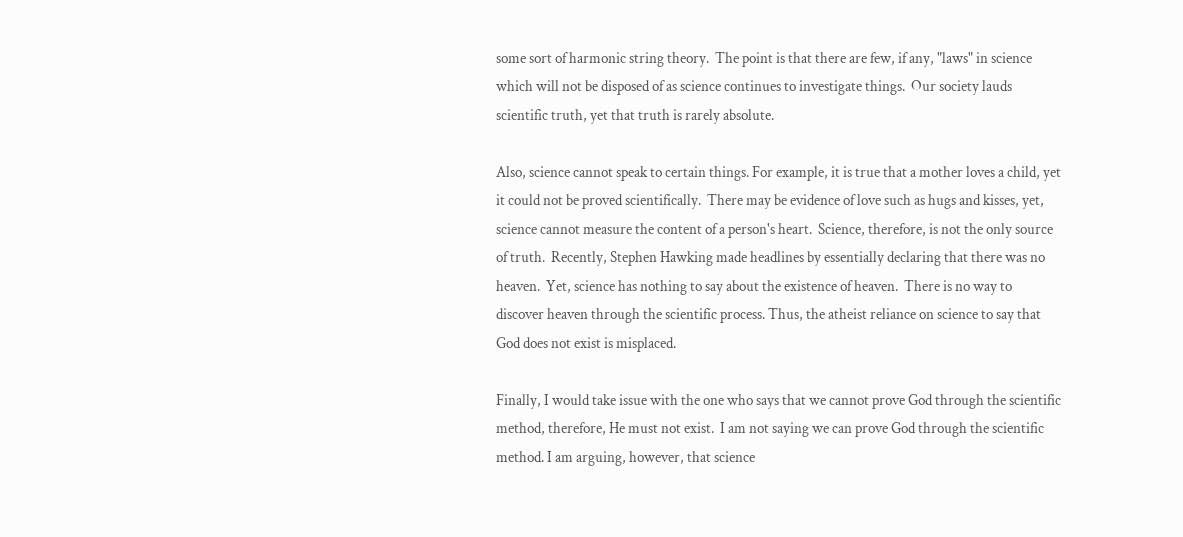some sort of harmonic string theory.  The point is that there are few, if any, "laws" in science which will not be disposed of as science continues to investigate things.  Our society lauds scientific truth, yet that truth is rarely absolute.

Also, science cannot speak to certain things. For example, it is true that a mother loves a child, yet it could not be proved scientifically.  There may be evidence of love such as hugs and kisses, yet, science cannot measure the content of a person's heart.  Science, therefore, is not the only source of truth.  Recently, Stephen Hawking made headlines by essentially declaring that there was no heaven.  Yet, science has nothing to say about the existence of heaven.  There is no way to discover heaven through the scientific process. Thus, the atheist reliance on science to say that God does not exist is misplaced.

Finally, I would take issue with the one who says that we cannot prove God through the scientific method, therefore, He must not exist.  I am not saying we can prove God through the scientific method. I am arguing, however, that science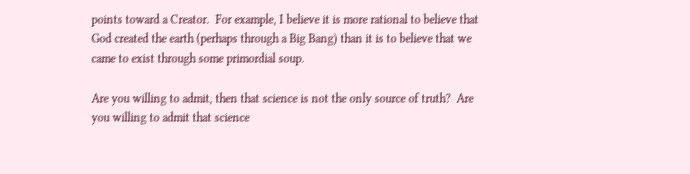points toward a Creator.  For example, I believe it is more rational to believe that God created the earth (perhaps through a Big Bang) than it is to believe that we came to exist through some primordial soup.

Are you willing to admit, then that science is not the only source of truth?  Are you willing to admit that science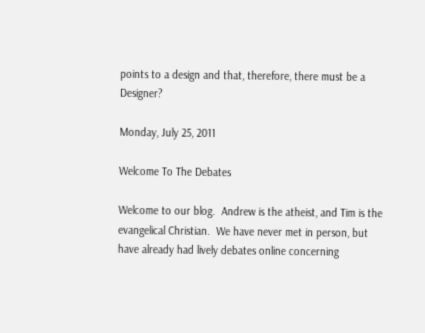points to a design and that, therefore, there must be a Designer?

Monday, July 25, 2011

Welcome To The Debates

Welcome to our blog.  Andrew is the atheist, and Tim is the evangelical Christian.  We have never met in person, but have already had lively debates online concerning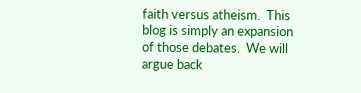faith versus atheism.  This blog is simply an expansion of those debates.  We will argue back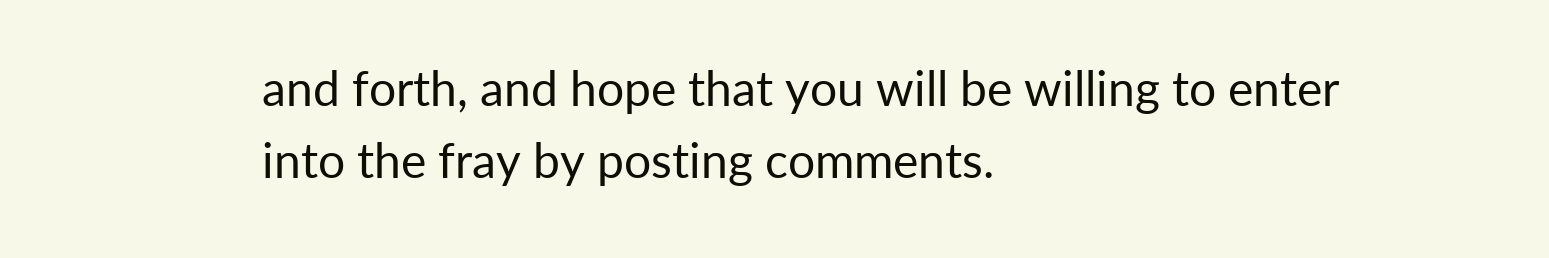and forth, and hope that you will be willing to enter into the fray by posting comments.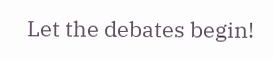Let the debates begin!